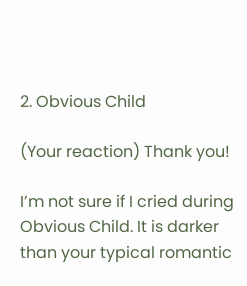2. Obvious Child

(Your reaction) Thank you!

I’m not sure if I cried during Obvious Child. It is darker than your typical romantic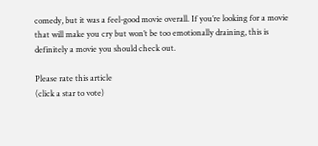comedy, but it was a feel-good movie overall. If you’re looking for a movie that will make you cry but won’t be too emotionally draining, this is definitely a movie you should check out.

Please rate this article
(click a star to vote)